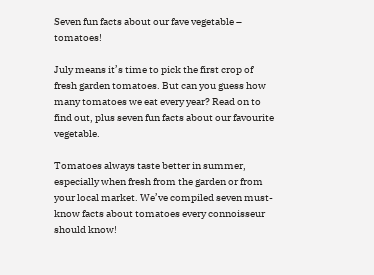Seven fun facts about our fave vegetable – tomatoes!

July means it’s time to pick the first crop of fresh garden tomatoes. But can you guess how many tomatoes we eat every year? Read on to find out, plus seven fun facts about our favourite vegetable.

Tomatoes always taste better in summer, especially when fresh from the garden or from your local market. We’ve compiled seven must-know facts about tomatoes every connoisseur should know!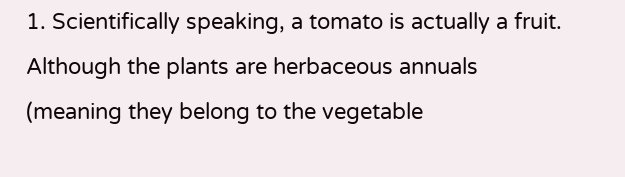1. Scientifically speaking, a tomato is actually a fruit. Although the plants are herbaceous annuals (meaning they belong to the vegetable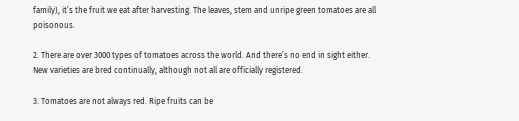family), it’s the fruit we eat after harvesting. The leaves, stem and unripe green tomatoes are all poisonous.

2. There are over 3000 types of tomatoes across the world. And there’s no end in sight either. New varieties are bred continually, although not all are officially registered.

3. Tomatoes are not always red. Ripe fruits can be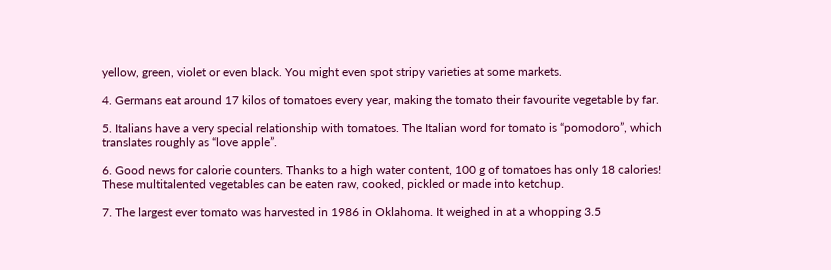yellow, green, violet or even black. You might even spot stripy varieties at some markets.

4. Germans eat around 17 kilos of tomatoes every year, making the tomato their favourite vegetable by far.

5. Italians have a very special relationship with tomatoes. The Italian word for tomato is “pomodoro”, which translates roughly as “love apple”.

6. Good news for calorie counters. Thanks to a high water content, 100 g of tomatoes has only 18 calories! These multitalented vegetables can be eaten raw, cooked, pickled or made into ketchup.

7. The largest ever tomato was harvested in 1986 in Oklahoma. It weighed in at a whopping 3.5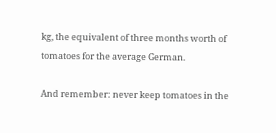kg, the equivalent of three months worth of tomatoes for the average German.

And remember: never keep tomatoes in the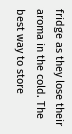fridge as they lose their aroma in the cold. The best way to store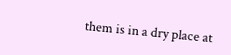them is in a dry place at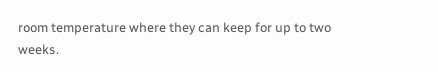room temperature where they can keep for up to two weeks.